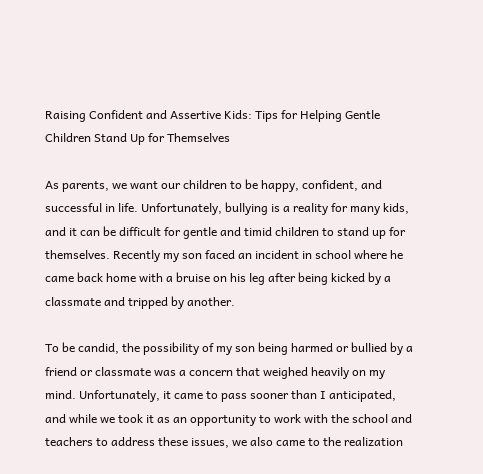Raising Confident and Assertive Kids: Tips for Helping Gentle Children Stand Up for Themselves

As parents, we want our children to be happy, confident, and successful in life. Unfortunately, bullying is a reality for many kids, and it can be difficult for gentle and timid children to stand up for themselves. Recently my son faced an incident in school where he came back home with a bruise on his leg after being kicked by a classmate and tripped by another.

To be candid, the possibility of my son being harmed or bullied by a friend or classmate was a concern that weighed heavily on my mind. Unfortunately, it came to pass sooner than I anticipated, and while we took it as an opportunity to work with the school and teachers to address these issues, we also came to the realization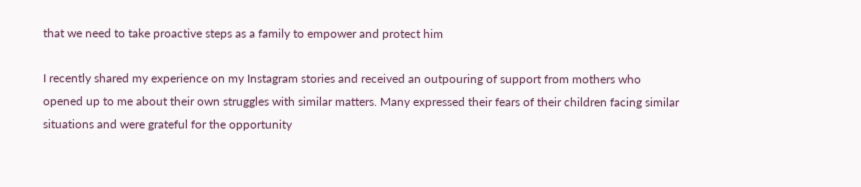that we need to take proactive steps as a family to empower and protect him

I recently shared my experience on my Instagram stories and received an outpouring of support from mothers who opened up to me about their own struggles with similar matters. Many expressed their fears of their children facing similar situations and were grateful for the opportunity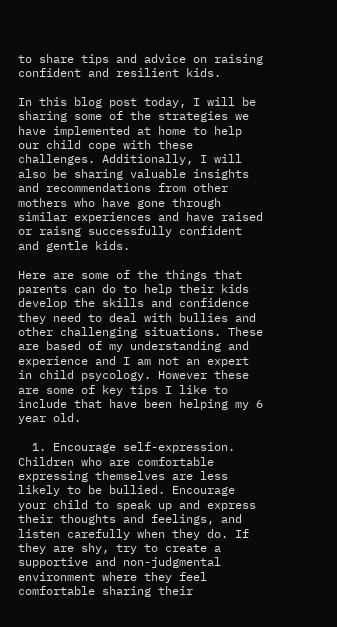to share tips and advice on raising confident and resilient kids.

In this blog post today, I will be sharing some of the strategies we have implemented at home to help our child cope with these challenges. Additionally, I will also be sharing valuable insights and recommendations from other mothers who have gone through similar experiences and have raised or raisng successfully confident and gentle kids.

Here are some of the things that parents can do to help their kids develop the skills and confidence they need to deal with bullies and other challenging situations. These are based of my understanding and experience and I am not an expert in child psycology. However these are some of key tips I like to include that have been helping my 6 year old.

  1. Encourage self-expression. Children who are comfortable expressing themselves are less likely to be bullied. Encourage your child to speak up and express their thoughts and feelings, and listen carefully when they do. If they are shy, try to create a supportive and non-judgmental environment where they feel comfortable sharing their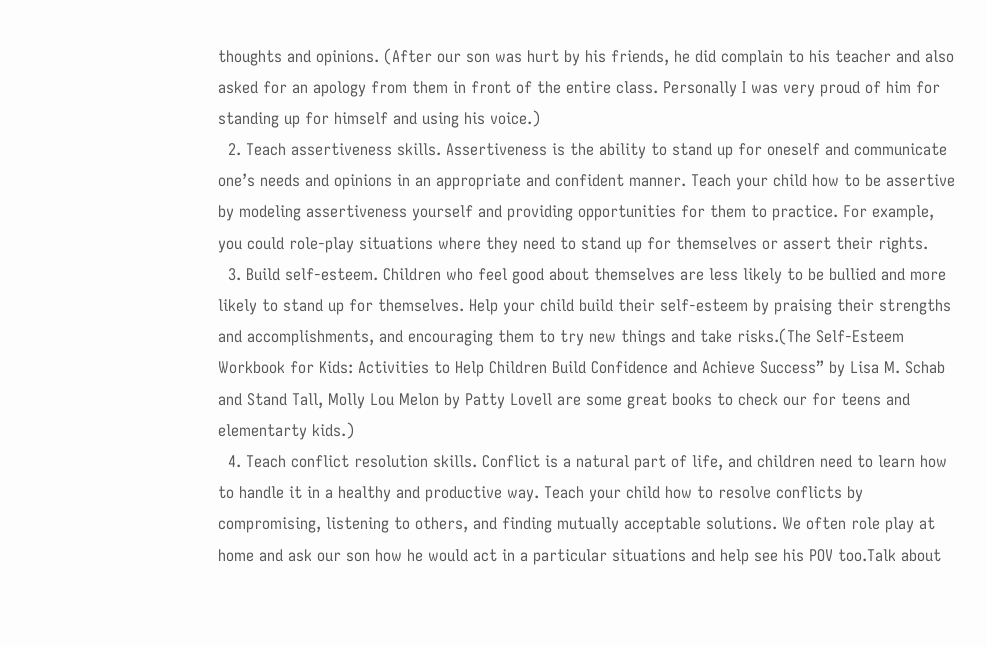thoughts and opinions. (After our son was hurt by his friends, he did complain to his teacher and also asked for an apology from them in front of the entire class. Personally I was very proud of him for standing up for himself and using his voice.)
  2. Teach assertiveness skills. Assertiveness is the ability to stand up for oneself and communicate one’s needs and opinions in an appropriate and confident manner. Teach your child how to be assertive by modeling assertiveness yourself and providing opportunities for them to practice. For example, you could role-play situations where they need to stand up for themselves or assert their rights.
  3. Build self-esteem. Children who feel good about themselves are less likely to be bullied and more likely to stand up for themselves. Help your child build their self-esteem by praising their strengths and accomplishments, and encouraging them to try new things and take risks.(The Self-Esteem Workbook for Kids: Activities to Help Children Build Confidence and Achieve Success” by Lisa M. Schab and Stand Tall, Molly Lou Melon by Patty Lovell are some great books to check our for teens and elementarty kids.)
  4. Teach conflict resolution skills. Conflict is a natural part of life, and children need to learn how to handle it in a healthy and productive way. Teach your child how to resolve conflicts by compromising, listening to others, and finding mutually acceptable solutions. We often role play at home and ask our son how he would act in a particular situations and help see his POV too.Talk about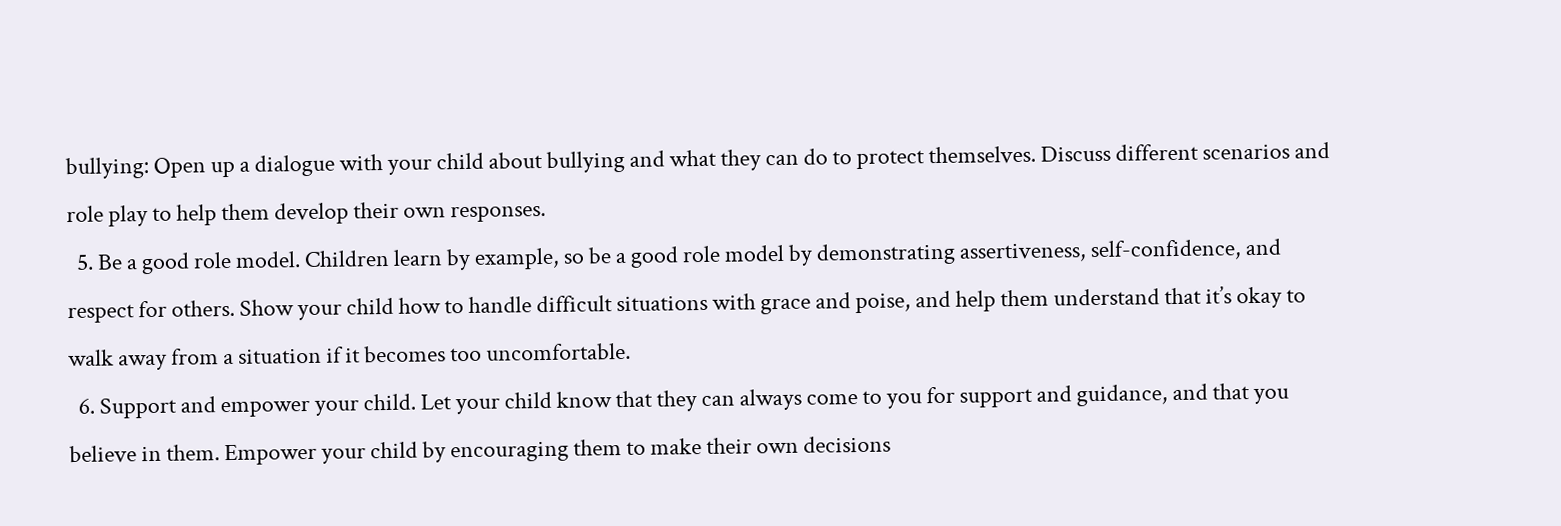bullying: Open up a dialogue with your child about bullying and what they can do to protect themselves. Discuss different scenarios and role play to help them develop their own responses.
  5. Be a good role model. Children learn by example, so be a good role model by demonstrating assertiveness, self-confidence, and respect for others. Show your child how to handle difficult situations with grace and poise, and help them understand that it’s okay to walk away from a situation if it becomes too uncomfortable.
  6. Support and empower your child. Let your child know that they can always come to you for support and guidance, and that you believe in them. Empower your child by encouraging them to make their own decisions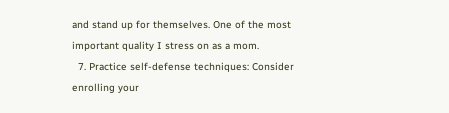and stand up for themselves. One of the most important quality I stress on as a mom.
  7. Practice self-defense techniques: Consider enrolling your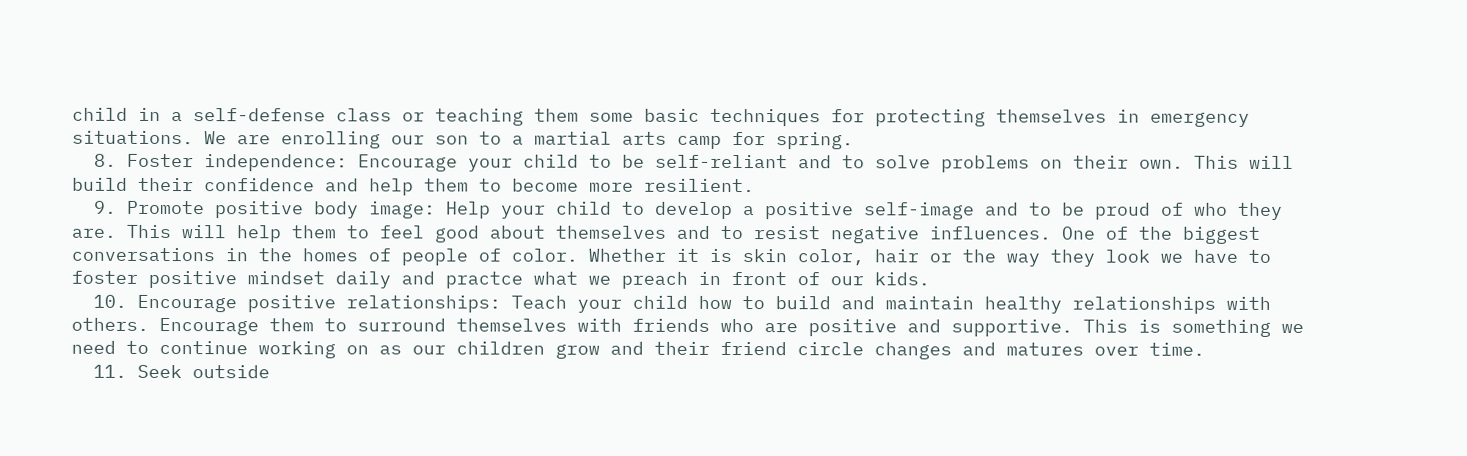child in a self-defense class or teaching them some basic techniques for protecting themselves in emergency situations. We are enrolling our son to a martial arts camp for spring.
  8. Foster independence: Encourage your child to be self-reliant and to solve problems on their own. This will build their confidence and help them to become more resilient.
  9. Promote positive body image: Help your child to develop a positive self-image and to be proud of who they are. This will help them to feel good about themselves and to resist negative influences. One of the biggest conversations in the homes of people of color. Whether it is skin color, hair or the way they look we have to foster positive mindset daily and practce what we preach in front of our kids.
  10. Encourage positive relationships: Teach your child how to build and maintain healthy relationships with others. Encourage them to surround themselves with friends who are positive and supportive. This is something we need to continue working on as our children grow and their friend circle changes and matures over time.
  11. Seek outside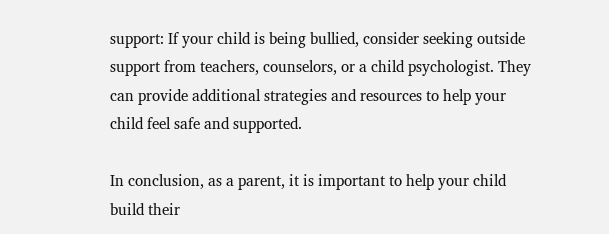support: If your child is being bullied, consider seeking outside support from teachers, counselors, or a child psychologist. They can provide additional strategies and resources to help your child feel safe and supported.

In conclusion, as a parent, it is important to help your child build their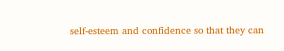self-esteem and confidence so that they can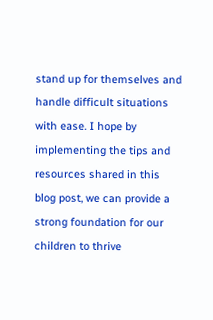stand up for themselves and handle difficult situations with ease. I hope by implementing the tips and resources shared in this blog post, we can provide a strong foundation for our children to thrive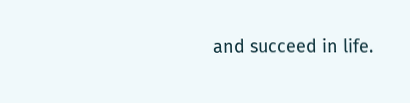and succeed in life.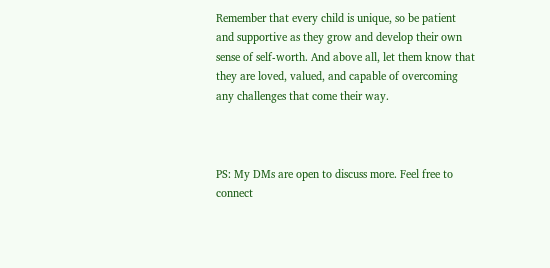Remember that every child is unique, so be patient and supportive as they grow and develop their own sense of self-worth. And above all, let them know that they are loved, valued, and capable of overcoming any challenges that come their way.



PS: My DMs are open to discuss more. Feel free to connect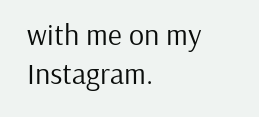with me on my Instagram.